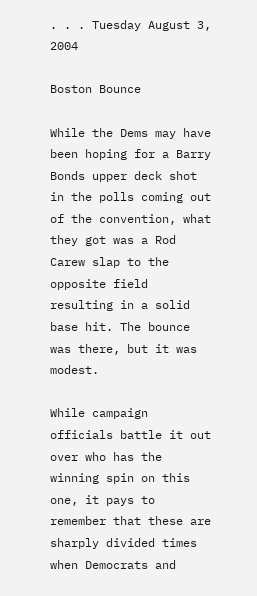. . . Tuesday August 3, 2004

Boston Bounce

While the Dems may have been hoping for a Barry Bonds upper deck shot in the polls coming out of the convention, what they got was a Rod Carew slap to the opposite field resulting in a solid base hit. The bounce was there, but it was modest.

While campaign officials battle it out over who has the winning spin on this one, it pays to remember that these are sharply divided times when Democrats and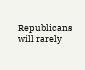Republicans will rarely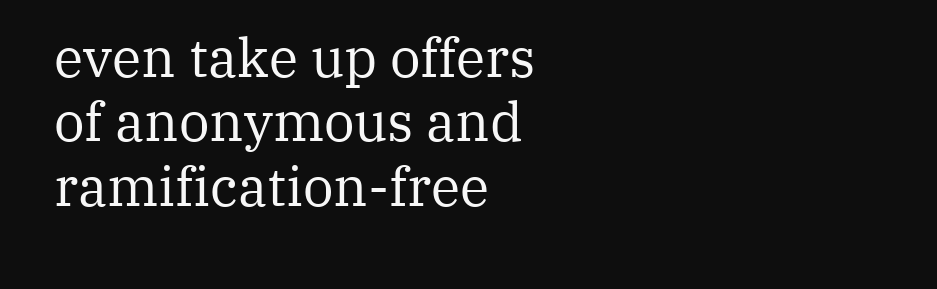even take up offers of anonymous and ramification-free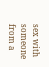sex with someone from a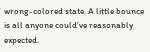wrong-colored state. A little bounce is all anyone could’ve reasonably expected.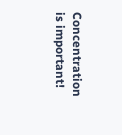Concentration is important!